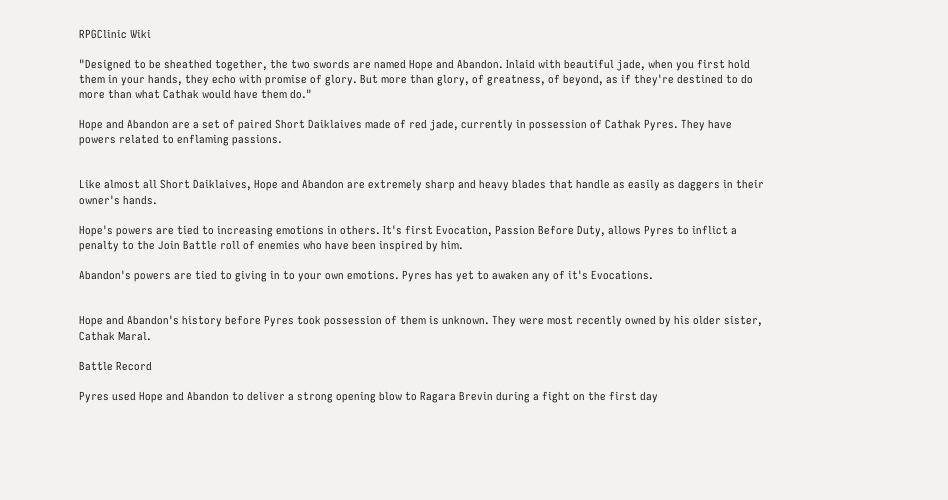RPGClinic Wiki

"Designed to be sheathed together, the two swords are named Hope and Abandon. Inlaid with beautiful jade, when you first hold them in your hands, they echo with promise of glory. But more than glory, of greatness, of beyond, as if they're destined to do more than what Cathak would have them do."

Hope and Abandon are a set of paired Short Daiklaives made of red jade, currently in possession of Cathak Pyres. They have powers related to enflaming passions.


Like almost all Short Daiklaives, Hope and Abandon are extremely sharp and heavy blades that handle as easily as daggers in their owner's hands.

Hope's powers are tied to increasing emotions in others. It's first Evocation, Passion Before Duty, allows Pyres to inflict a penalty to the Join Battle roll of enemies who have been inspired by him.

Abandon's powers are tied to giving in to your own emotions. Pyres has yet to awaken any of it's Evocations.


Hope and Abandon's history before Pyres took possession of them is unknown. They were most recently owned by his older sister, Cathak Maral.

Battle Record

Pyres used Hope and Abandon to deliver a strong opening blow to Ragara Brevin during a fight on the first day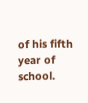of his fifth year of school.